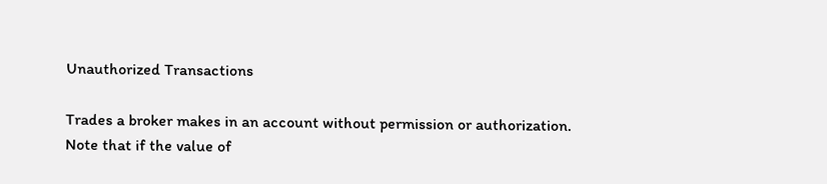Unauthorized Transactions

Trades a broker makes in an account without permission or authorization. Note that if the value of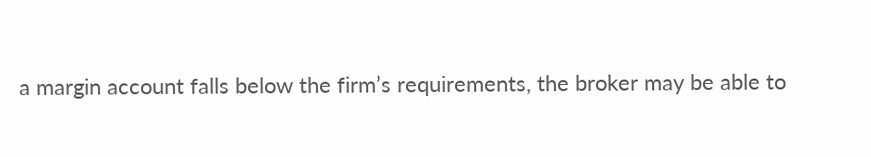a margin account falls below the firm’s requirements, the broker may be able to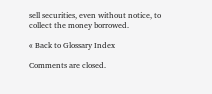sell securities, even without notice, to collect the money borrowed.

« Back to Glossary Index

Comments are closed.